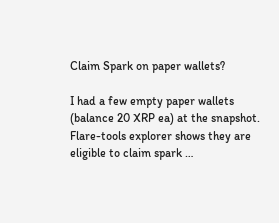Claim Spark on paper wallets?

I had a few empty paper wallets (balance 20 XRP ea) at the snapshot.
Flare-tools explorer shows they are eligible to claim spark …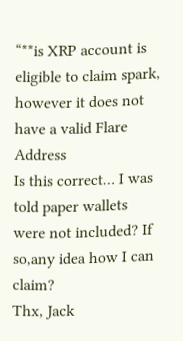“**is XRP account is eligible to claim spark, however it does not have a valid Flare Address
Is this correct… I was told paper wallets were not included? If so,any idea how I can claim?
Thx, Jack